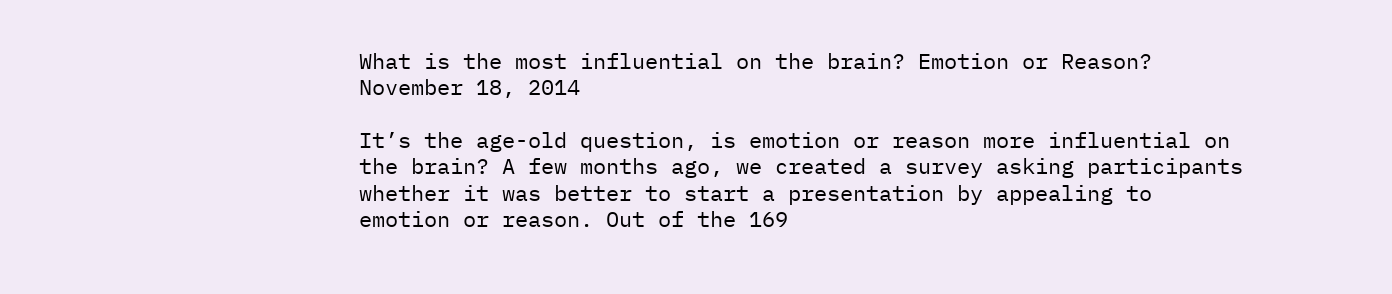What is the most influential on the brain? Emotion or Reason?
November 18, 2014

It’s the age-old question, is emotion or reason more influential on the brain? A few months ago, we created a survey asking participants whether it was better to start a presentation by appealing to emotion or reason. Out of the 169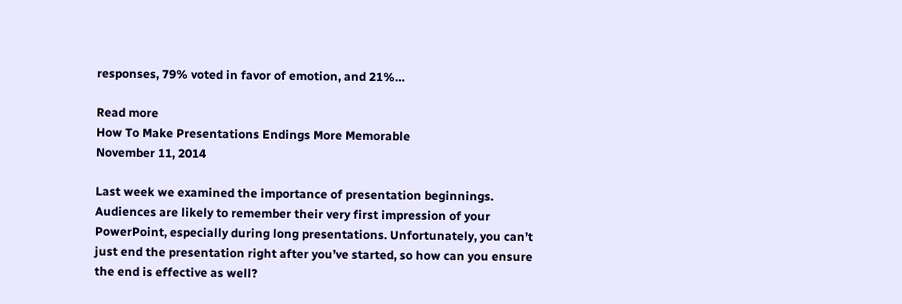responses, 79% voted in favor of emotion, and 21%…

Read more
How To Make Presentations Endings More Memorable
November 11, 2014

Last week we examined the importance of presentation beginnings. Audiences are likely to remember their very first impression of your PowerPoint, especially during long presentations. Unfortunately, you can’t just end the presentation right after you’ve started, so how can you ensure the end is effective as well?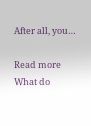After all, you…

Read more
What do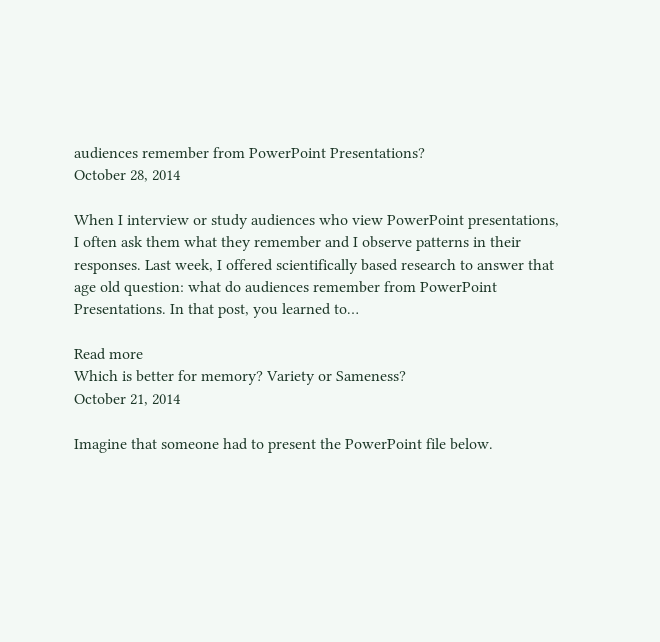audiences remember from PowerPoint Presentations?
October 28, 2014

When I interview or study audiences who view PowerPoint presentations, I often ask them what they remember and I observe patterns in their responses. Last week, I offered scientifically based research to answer that age old question: what do audiences remember from PowerPoint Presentations. In that post, you learned to…

Read more
Which is better for memory? Variety or Sameness?
October 21, 2014

Imagine that someone had to present the PowerPoint file below.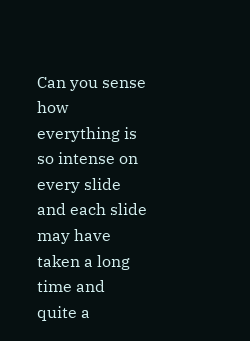Can you sense how everything is so intense on every slide and each slide may have taken a long time and quite a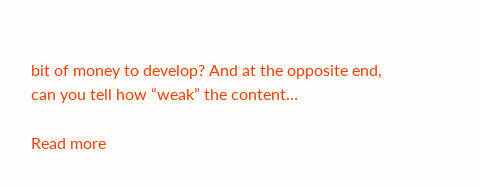bit of money to develop? And at the opposite end, can you tell how “weak” the content…

Read more